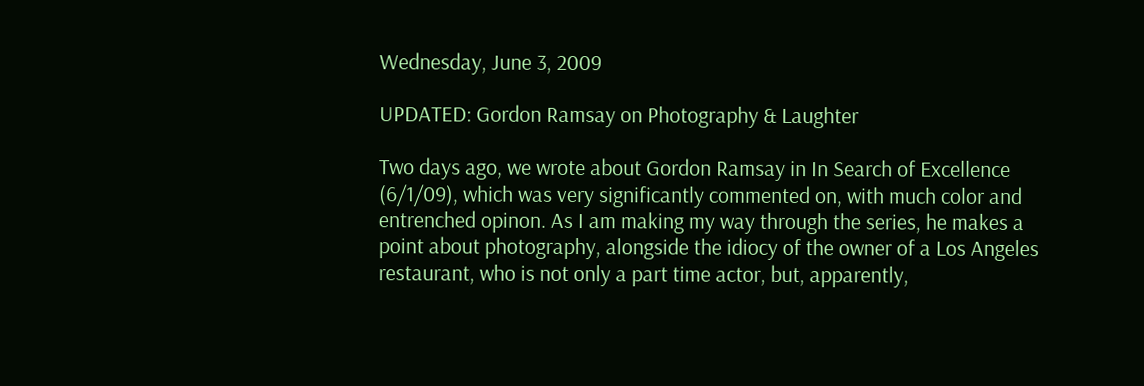Wednesday, June 3, 2009

UPDATED: Gordon Ramsay on Photography & Laughter

Two days ago, we wrote about Gordon Ramsay in In Search of Excellence (6/1/09), which was very significantly commented on, with much color and entrenched opinon. As I am making my way through the series, he makes a point about photography, alongside the idiocy of the owner of a Los Angeles restaurant, who is not only a part time actor, but, apparently,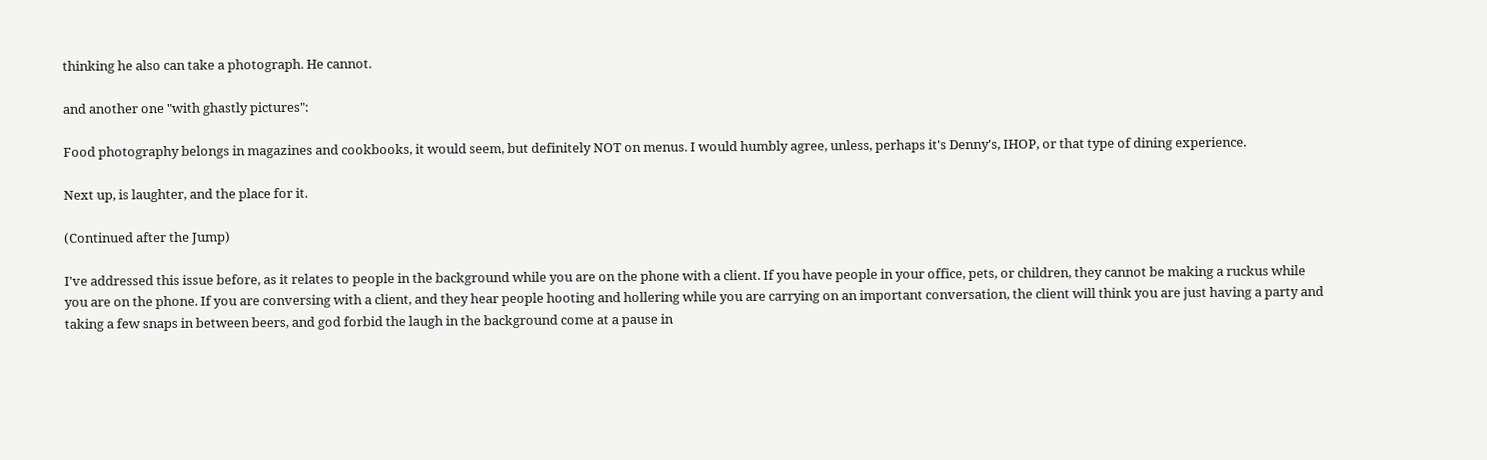thinking he also can take a photograph. He cannot.

and another one "with ghastly pictures":

Food photography belongs in magazines and cookbooks, it would seem, but definitely NOT on menus. I would humbly agree, unless, perhaps it's Denny's, IHOP, or that type of dining experience.

Next up, is laughter, and the place for it.

(Continued after the Jump)

I've addressed this issue before, as it relates to people in the background while you are on the phone with a client. If you have people in your office, pets, or children, they cannot be making a ruckus while you are on the phone. If you are conversing with a client, and they hear people hooting and hollering while you are carrying on an important conversation, the client will think you are just having a party and taking a few snaps in between beers, and god forbid the laugh in the background come at a pause in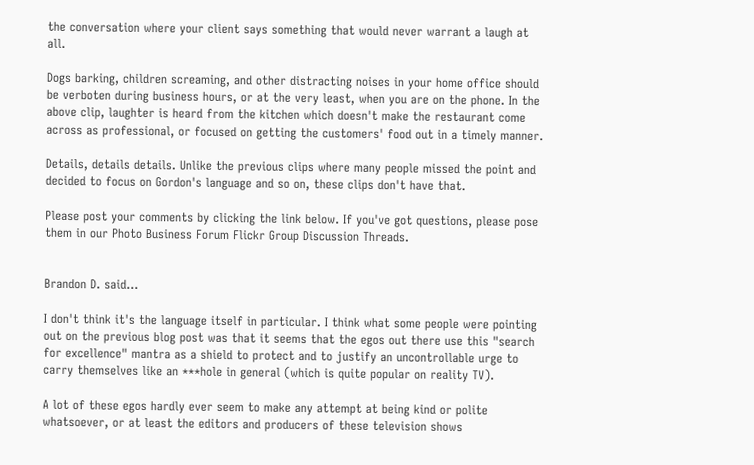the conversation where your client says something that would never warrant a laugh at all.

Dogs barking, children screaming, and other distracting noises in your home office should be verboten during business hours, or at the very least, when you are on the phone. In the above clip, laughter is heard from the kitchen which doesn't make the restaurant come across as professional, or focused on getting the customers' food out in a timely manner.

Details, details details. Unlike the previous clips where many people missed the point and decided to focus on Gordon's language and so on, these clips don't have that.

Please post your comments by clicking the link below. If you've got questions, please pose them in our Photo Business Forum Flickr Group Discussion Threads.


Brandon D. said...

I don't think it's the language itself in particular. I think what some people were pointing out on the previous blog post was that it seems that the egos out there use this "search for excellence" mantra as a shield to protect and to justify an uncontrollable urge to carry themselves like an ***hole in general (which is quite popular on reality TV).

A lot of these egos hardly ever seem to make any attempt at being kind or polite whatsoever, or at least the editors and producers of these television shows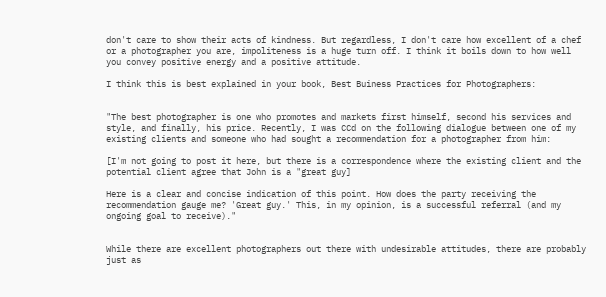don't care to show their acts of kindness. But regardless, I don't care how excellent of a chef or a photographer you are, impoliteness is a huge turn off. I think it boils down to how well you convey positive energy and a positive attitude.

I think this is best explained in your book, Best Buiness Practices for Photographers:


"The best photographer is one who promotes and markets first himself, second his services and style, and finally, his price. Recently, I was CCd on the following dialogue between one of my existing clients and someone who had sought a recommendation for a photographer from him:

[I'm not going to post it here, but there is a correspondence where the existing client and the potential client agree that John is a "great guy]

Here is a clear and concise indication of this point. How does the party receiving the recommendation gauge me? 'Great guy.' This, in my opinion, is a successful referral (and my ongoing goal to receive)."


While there are excellent photographers out there with undesirable attitudes, there are probably just as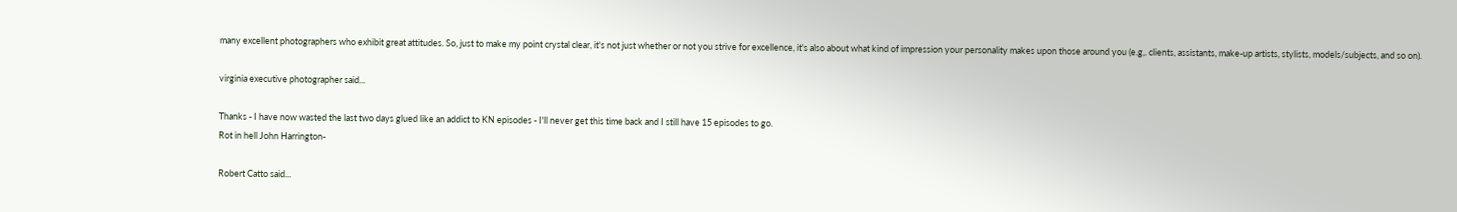many excellent photographers who exhibit great attitudes. So, just to make my point crystal clear, it's not just whether or not you strive for excellence, it's also about what kind of impression your personality makes upon those around you (e.g,. clients, assistants, make-up artists, stylists, models/subjects, and so on).

virginia executive photographer said...

Thanks - I have now wasted the last two days glued like an addict to KN episodes - I'll never get this time back and I still have 15 episodes to go.
Rot in hell John Harrington-

Robert Catto said...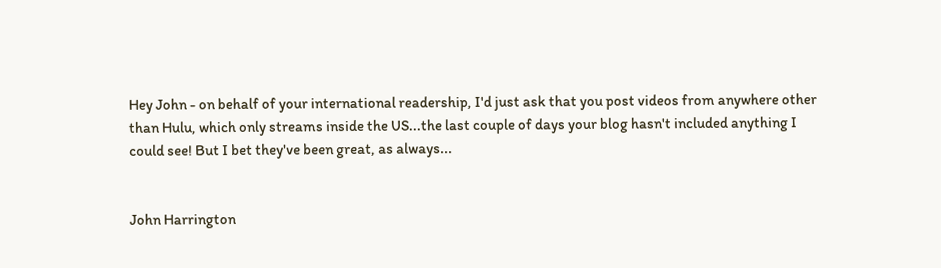Hey John - on behalf of your international readership, I'd just ask that you post videos from anywhere other than Hulu, which only streams inside the US...the last couple of days your blog hasn't included anything I could see! But I bet they've been great, as always...


John Harrington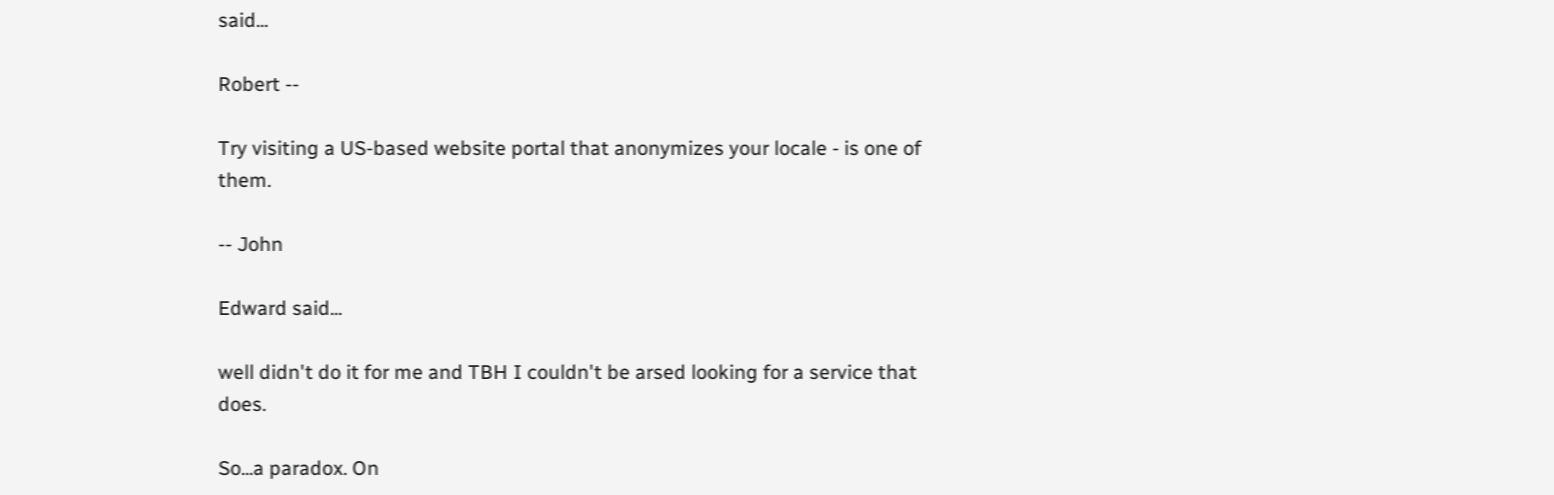said...

Robert --

Try visiting a US-based website portal that anonymizes your locale - is one of them.

-- John

Edward said...

well didn't do it for me and TBH I couldn't be arsed looking for a service that does.

So...a paradox. On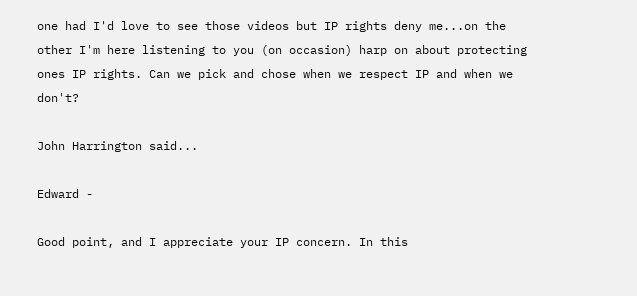one had I'd love to see those videos but IP rights deny me...on the other I'm here listening to you (on occasion) harp on about protecting ones IP rights. Can we pick and chose when we respect IP and when we don't?

John Harrington said...

Edward -

Good point, and I appreciate your IP concern. In this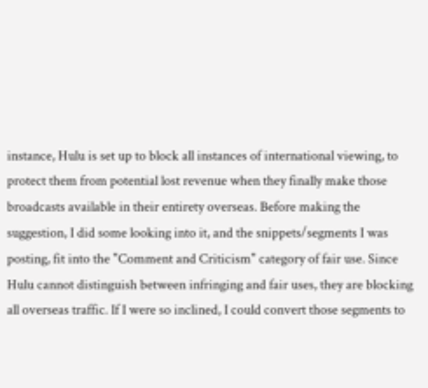instance, Hulu is set up to block all instances of international viewing, to protect them from potential lost revenue when they finally make those broadcasts available in their entirety overseas. Before making the suggestion, I did some looking into it, and the snippets/segments I was posting, fit into the "Comment and Criticism" category of fair use. Since Hulu cannot distinguish between infringing and fair uses, they are blocking all overseas traffic. If I were so inclined, I could convert those segments to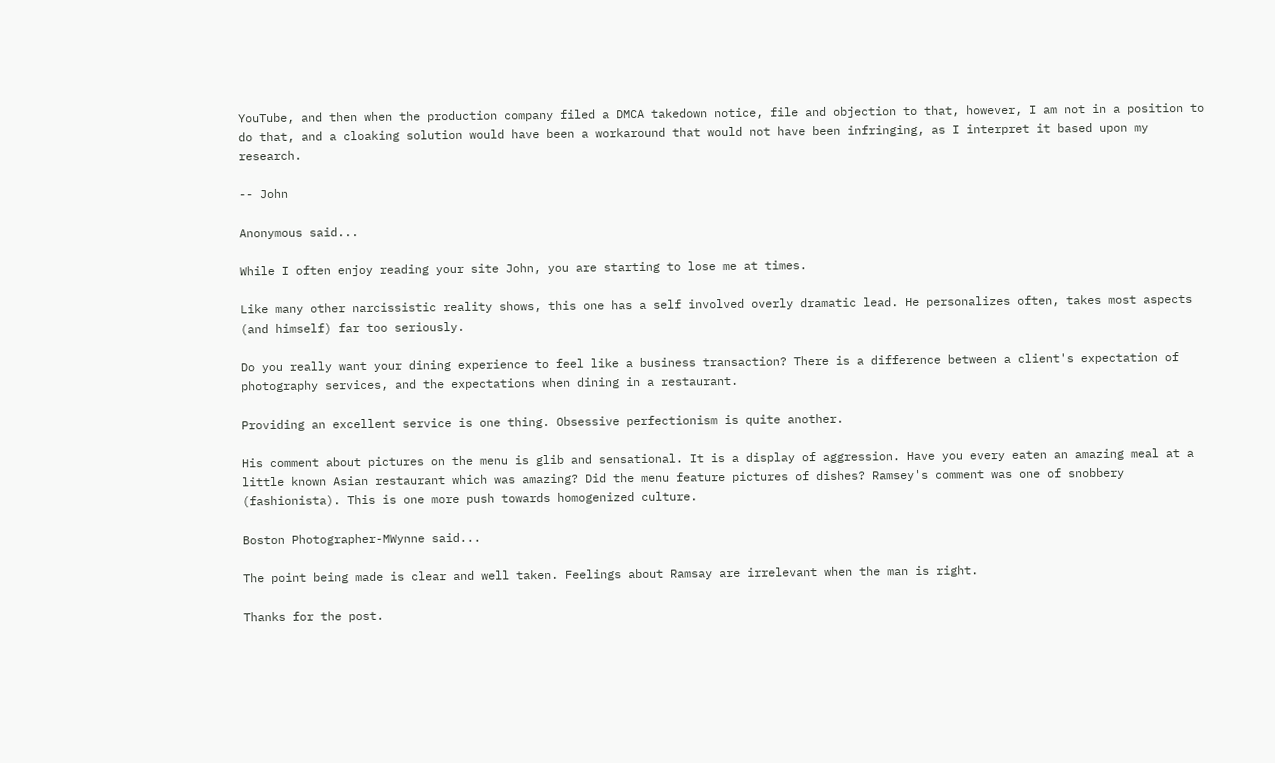YouTube, and then when the production company filed a DMCA takedown notice, file and objection to that, however, I am not in a position to do that, and a cloaking solution would have been a workaround that would not have been infringing, as I interpret it based upon my research.

-- John

Anonymous said...

While I often enjoy reading your site John, you are starting to lose me at times.

Like many other narcissistic reality shows, this one has a self involved overly dramatic lead. He personalizes often, takes most aspects (and himself) far too seriously.

Do you really want your dining experience to feel like a business transaction? There is a difference between a client's expectation of photography services, and the expectations when dining in a restaurant.

Providing an excellent service is one thing. Obsessive perfectionism is quite another.

His comment about pictures on the menu is glib and sensational. It is a display of aggression. Have you every eaten an amazing meal at a little known Asian restaurant which was amazing? Did the menu feature pictures of dishes? Ramsey's comment was one of snobbery (fashionista). This is one more push towards homogenized culture.

Boston Photographer-MWynne said...

The point being made is clear and well taken. Feelings about Ramsay are irrelevant when the man is right.

Thanks for the post.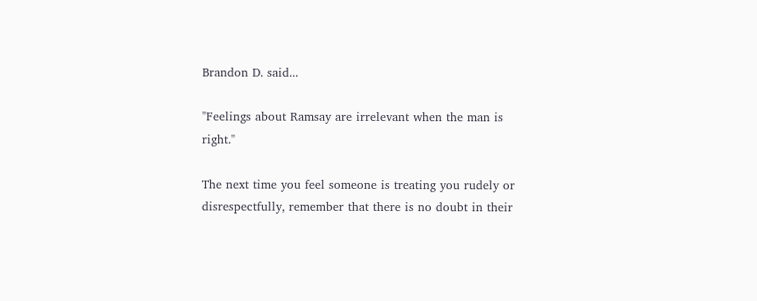Brandon D. said...

"Feelings about Ramsay are irrelevant when the man is right."

The next time you feel someone is treating you rudely or disrespectfully, remember that there is no doubt in their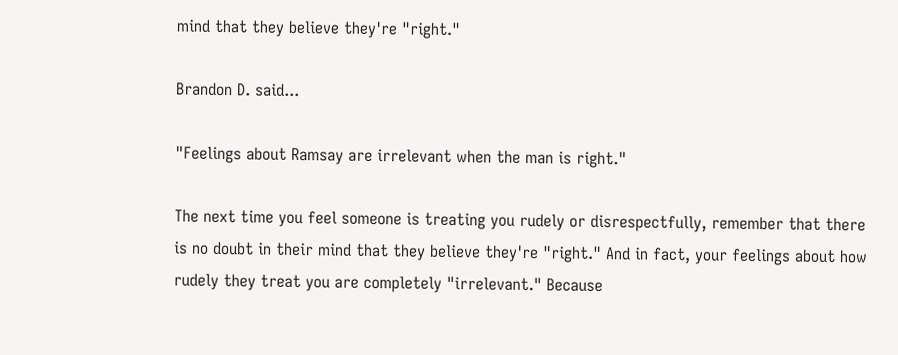mind that they believe they're "right."

Brandon D. said...

"Feelings about Ramsay are irrelevant when the man is right."

The next time you feel someone is treating you rudely or disrespectfully, remember that there is no doubt in their mind that they believe they're "right." And in fact, your feelings about how rudely they treat you are completely "irrelevant." Because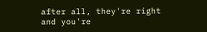after all, they're right and you're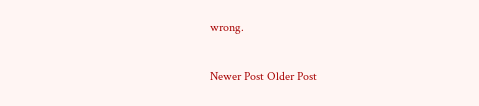wrong.

Newer Post Older Post